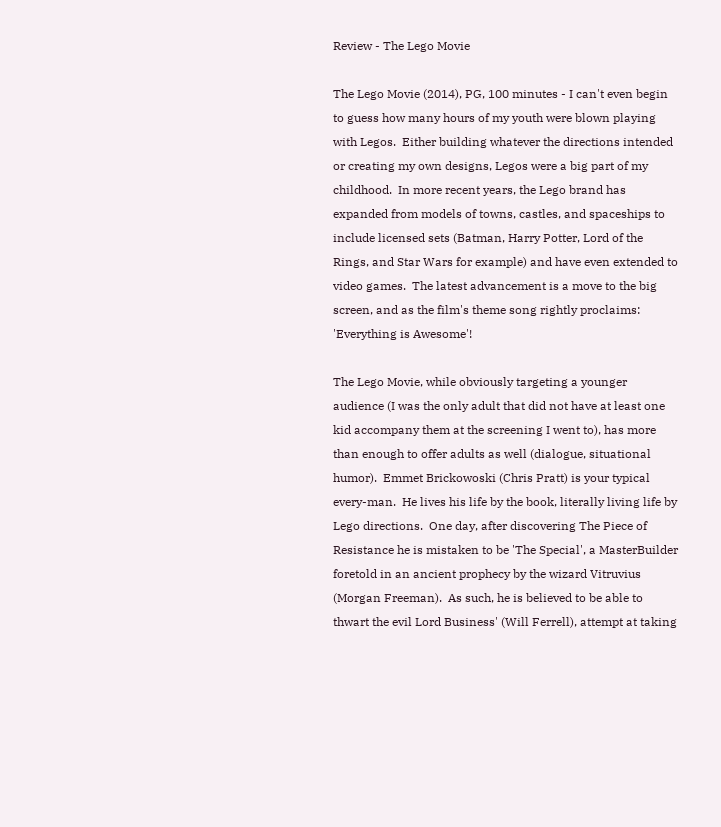Review - The Lego Movie

The Lego Movie (2014), PG, 100 minutes - I can't even begin to guess how many hours of my youth were blown playing with Legos.  Either building whatever the directions intended or creating my own designs, Legos were a big part of my childhood.  In more recent years, the Lego brand has expanded from models of towns, castles, and spaceships to include licensed sets (Batman, Harry Potter, Lord of the Rings, and Star Wars for example) and have even extended to video games.  The latest advancement is a move to the big screen, and as the film's theme song rightly proclaims: 'Everything is Awesome'!

The Lego Movie, while obviously targeting a younger audience (I was the only adult that did not have at least one kid accompany them at the screening I went to), has more than enough to offer adults as well (dialogue, situational humor).  Emmet Brickowoski (Chris Pratt) is your typical every-man.  He lives his life by the book, literally living life by Lego directions.  One day, after discovering The Piece of Resistance he is mistaken to be 'The Special', a MasterBuilder foretold in an ancient prophecy by the wizard Vitruvius (Morgan Freeman).  As such, he is believed to be able to thwart the evil Lord Business' (Will Ferrell), attempt at taking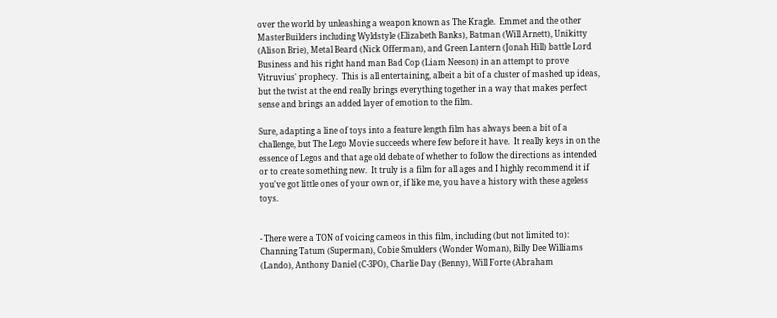over the world by unleashing a weapon known as The Kragle.  Emmet and the other MasterBuilders including Wyldstyle (Elizabeth Banks), Batman (Will Arnett), Unikitty (Alison Brie), Metal Beard (Nick Offerman), and Green Lantern (Jonah Hill) battle Lord Business and his right hand man Bad Cop (Liam Neeson) in an attempt to prove Vitruvius' prophecy.  This is all entertaining, albeit a bit of a cluster of mashed up ideas, but the twist at the end really brings everything together in a way that makes perfect sense and brings an added layer of emotion to the film.

Sure, adapting a line of toys into a feature length film has always been a bit of a challenge, but The Lego Movie succeeds where few before it have.  It really keys in on the essence of Legos and that age old debate of whether to follow the directions as intended or to create something new.  It truly is a film for all ages and I highly recommend it if you've got little ones of your own or, if like me, you have a history with these ageless toys.


- There were a TON of voicing cameos in this film, including (but not limited to): Channing Tatum (Superman), Cobie Smulders (Wonder Woman), Billy Dee Williams (Lando), Anthony Daniel (C-3PO), Charlie Day (Benny), Will Forte (Abraham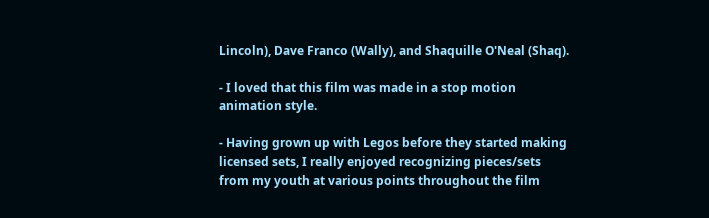Lincoln), Dave Franco (Wally), and Shaquille O'Neal (Shaq).

- I loved that this film was made in a stop motion animation style.

- Having grown up with Legos before they started making licensed sets, I really enjoyed recognizing pieces/sets from my youth at various points throughout the film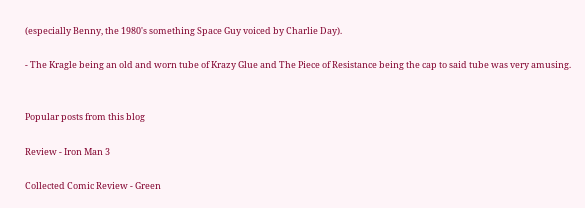(especially Benny, the 1980's something Space Guy voiced by Charlie Day).

- The Kragle being an old and worn tube of Krazy Glue and The Piece of Resistance being the cap to said tube was very amusing.


Popular posts from this blog

Review - Iron Man 3

Collected Comic Review - Green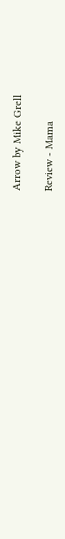Arrow by Mike Grell

Review - Mama